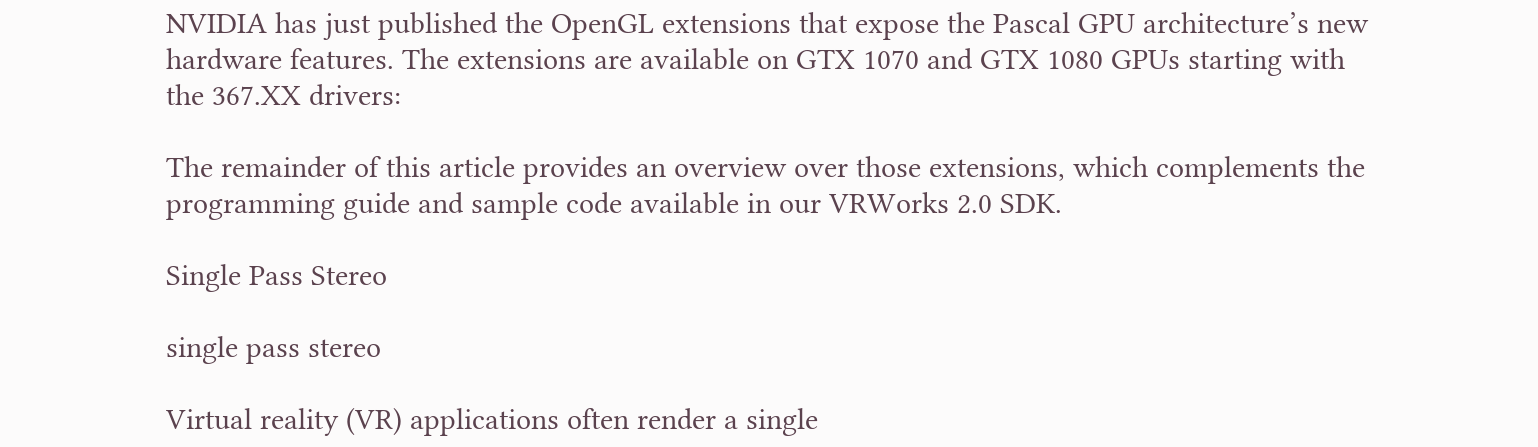NVIDIA has just published the OpenGL extensions that expose the Pascal GPU architecture’s new hardware features. The extensions are available on GTX 1070 and GTX 1080 GPUs starting with the 367.XX drivers:

The remainder of this article provides an overview over those extensions, which complements the programming guide and sample code available in our VRWorks 2.0 SDK.

Single Pass Stereo

single pass stereo

Virtual reality (VR) applications often render a single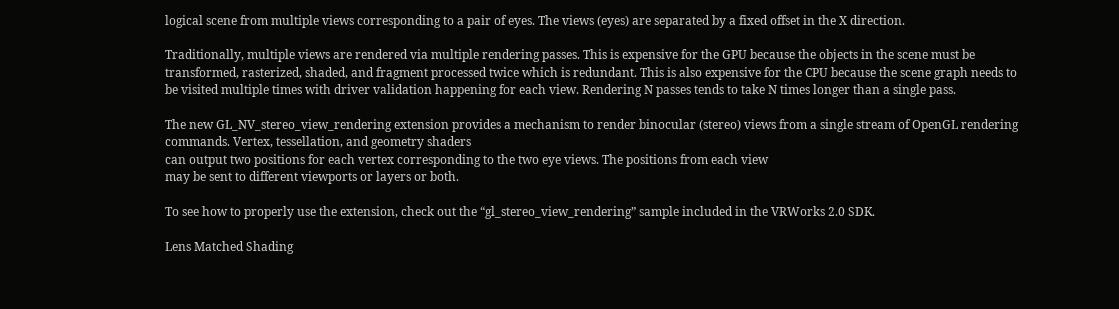logical scene from multiple views corresponding to a pair of eyes. The views (eyes) are separated by a fixed offset in the X direction.

Traditionally, multiple views are rendered via multiple rendering passes. This is expensive for the GPU because the objects in the scene must be transformed, rasterized, shaded, and fragment processed twice which is redundant. This is also expensive for the CPU because the scene graph needs to be visited multiple times with driver validation happening for each view. Rendering N passes tends to take N times longer than a single pass.

The new GL_NV_stereo_view_rendering extension provides a mechanism to render binocular (stereo) views from a single stream of OpenGL rendering commands. Vertex, tessellation, and geometry shaders
can output two positions for each vertex corresponding to the two eye views. The positions from each view
may be sent to different viewports or layers or both.

To see how to properly use the extension, check out the “gl_stereo_view_rendering” sample included in the VRWorks 2.0 SDK.

Lens Matched Shading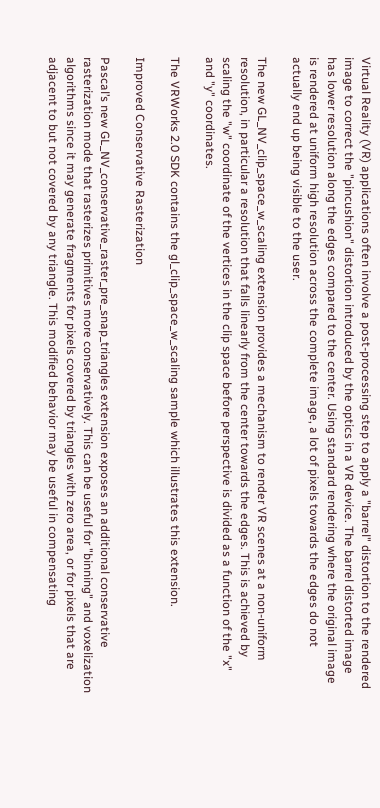Virtual Reality (VR) applications often involve a post-processing step to apply a "barrel" distortion to the rendered image to correct the "pincushion" distortion introduced by the optics in a VR device. The barrel distorted image has lower resolution along the edges compared to the center. Using standard rendering where the original image is rendered at uniform high resolution across the complete image, a lot of pixels towards the edges do not actually end up being visible to the user.

The new GL_NV_clip_space_w_scaling extension provides a mechanism to render VR scenes at a non-uniform resolution, in particular a resolution that falls linearly from the center towards the edges. This is achieved by scaling the "w" coordinate of the vertices in the clip space before perspective is divided as a function of the "x" and "y" coordinates.

The VRWorks 2.0 SDK contains the gl_clip_space_w_scaling sample which illustrates this extension.

Improved Conservative Rasterization

Pascal’s new GL_NV_conservative_raster_pre_snap_triangles extension exposes an additional conservative rasterization mode that rasterizes primitives more conservatively. This can be useful for "binning" and voxelization algorithms since it may generate fragments for pixels covered by triangles with zero area, or for pixels that are adjacent to but not covered by any triangle. This modified behavior may be useful in compensating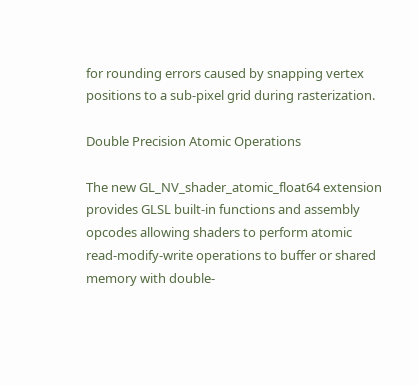for rounding errors caused by snapping vertex positions to a sub-pixel grid during rasterization.

Double Precision Atomic Operations

The new GL_NV_shader_atomic_float64 extension provides GLSL built-in functions and assembly opcodes allowing shaders to perform atomic read-modify-write operations to buffer or shared memory with double-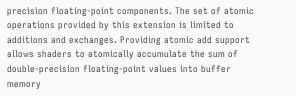precision floating-point components. The set of atomic operations provided by this extension is limited to additions and exchanges. Providing atomic add support allows shaders to atomically accumulate the sum of double-precision floating-point values into buffer memory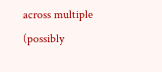across multiple (possibly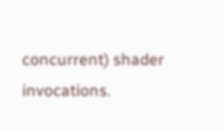concurrent) shader invocations.